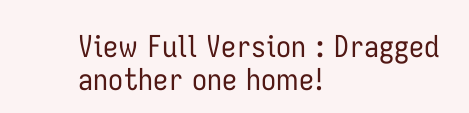View Full Version : Dragged another one home!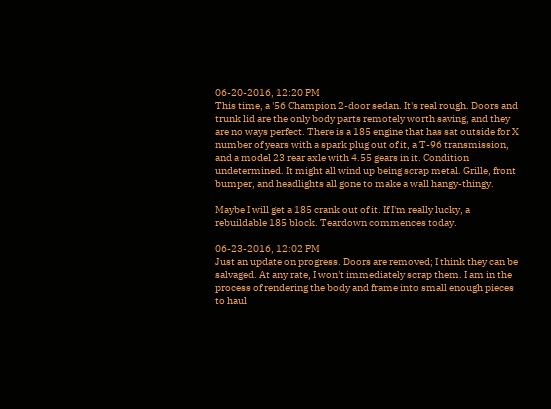06-20-2016, 12:20 PM
This time, a '56 Champion 2-door sedan. It's real rough. Doors and trunk lid are the only body parts remotely worth saving, and they are no ways perfect. There is a 185 engine that has sat outside for X number of years with a spark plug out of it, a T-96 transmission, and a model 23 rear axle with 4.55 gears in it. Condition undetermined. It might all wind up being scrap metal. Grille, front bumper, and headlights all gone to make a wall hangy-thingy.

Maybe I will get a 185 crank out of it. If I'm really lucky, a rebuildable 185 block. Teardown commences today.

06-23-2016, 12:02 PM
Just an update on progress. Doors are removed; I think they can be salvaged. At any rate, I won't immediately scrap them. I am in the process of rendering the body and frame into small enough pieces to haul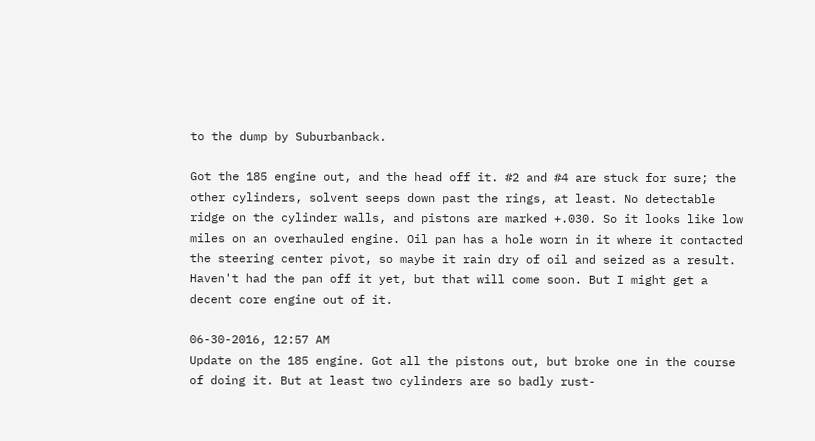to the dump by Suburbanback.

Got the 185 engine out, and the head off it. #2 and #4 are stuck for sure; the other cylinders, solvent seeps down past the rings, at least. No detectable ridge on the cylinder walls, and pistons are marked +.030. So it looks like low miles on an overhauled engine. Oil pan has a hole worn in it where it contacted the steering center pivot, so maybe it rain dry of oil and seized as a result. Haven't had the pan off it yet, but that will come soon. But I might get a decent core engine out of it.

06-30-2016, 12:57 AM
Update on the 185 engine. Got all the pistons out, but broke one in the course of doing it. But at least two cylinders are so badly rust-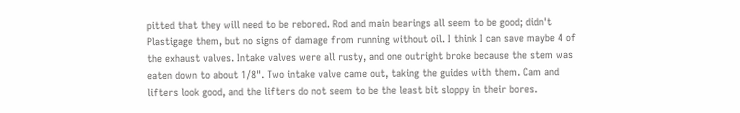pitted that they will need to be rebored. Rod and main bearings all seem to be good; didn't Plastigage them, but no signs of damage from running without oil. I think I can save maybe 4 of the exhaust valves. Intake valves were all rusty, and one outright broke because the stem was eaten down to about 1/8". Two intake valve came out, taking the guides with them. Cam and lifters look good, and the lifters do not seem to be the least bit sloppy in their bores.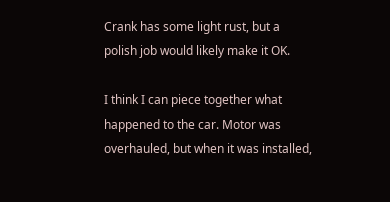Crank has some light rust, but a polish job would likely make it OK.

I think I can piece together what happened to the car. Motor was overhauled, but when it was installed,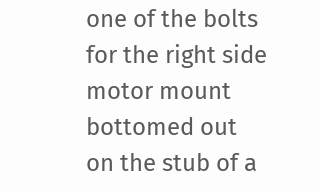one of the bolts for the right side motor mount bottomed out on the stub of a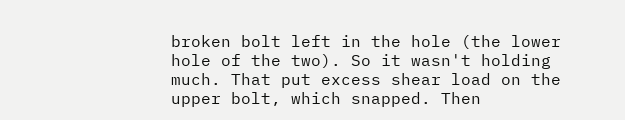broken bolt left in the hole (the lower hole of the two). So it wasn't holding much. That put excess shear load on the upper bolt, which snapped. Then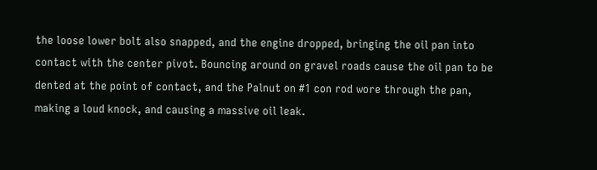the loose lower bolt also snapped, and the engine dropped, bringing the oil pan into contact with the center pivot. Bouncing around on gravel roads cause the oil pan to be dented at the point of contact, and the Palnut on #1 con rod wore through the pan, making a loud knock, and causing a massive oil leak.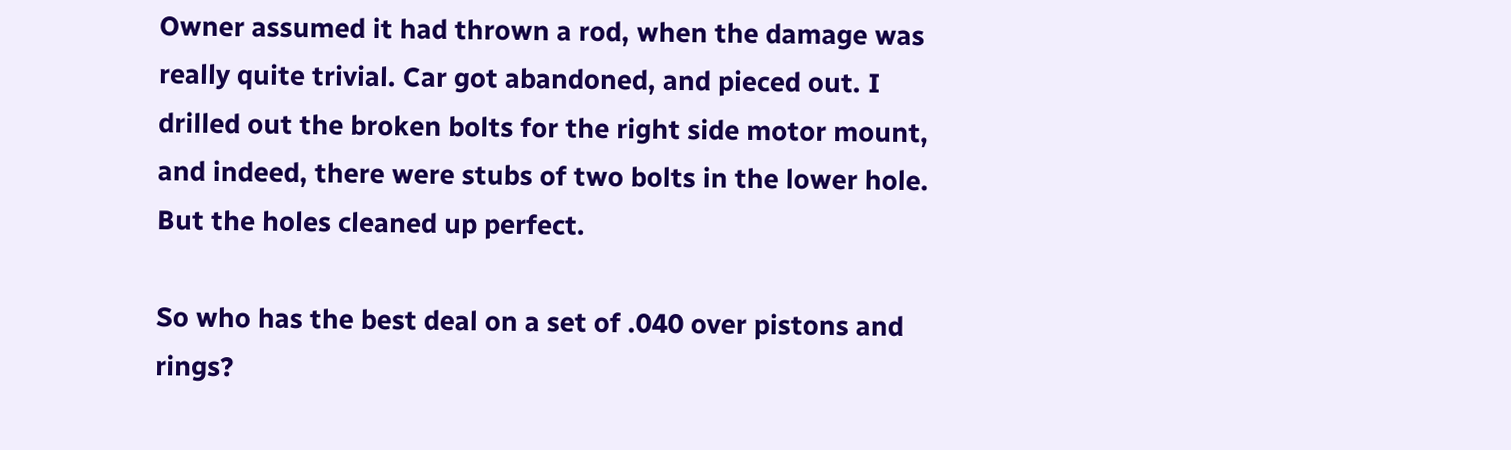Owner assumed it had thrown a rod, when the damage was really quite trivial. Car got abandoned, and pieced out. I drilled out the broken bolts for the right side motor mount, and indeed, there were stubs of two bolts in the lower hole. But the holes cleaned up perfect.

So who has the best deal on a set of .040 over pistons and rings?